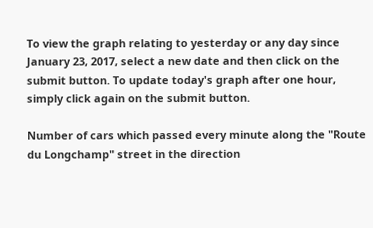To view the graph relating to yesterday or any day since January 23, 2017, select a new date and then click on the submit button. To update today's graph after one hour, simply click again on the submit button.

Number of cars which passed every minute along the "Route du Longchamp" street in the direction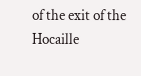of the exit of the Hocaille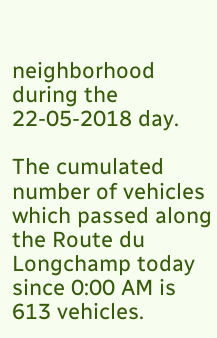neighborhood during the 22-05-2018 day.

The cumulated number of vehicles which passed along the Route du Longchamp today since 0:00 AM is 613 vehicles.